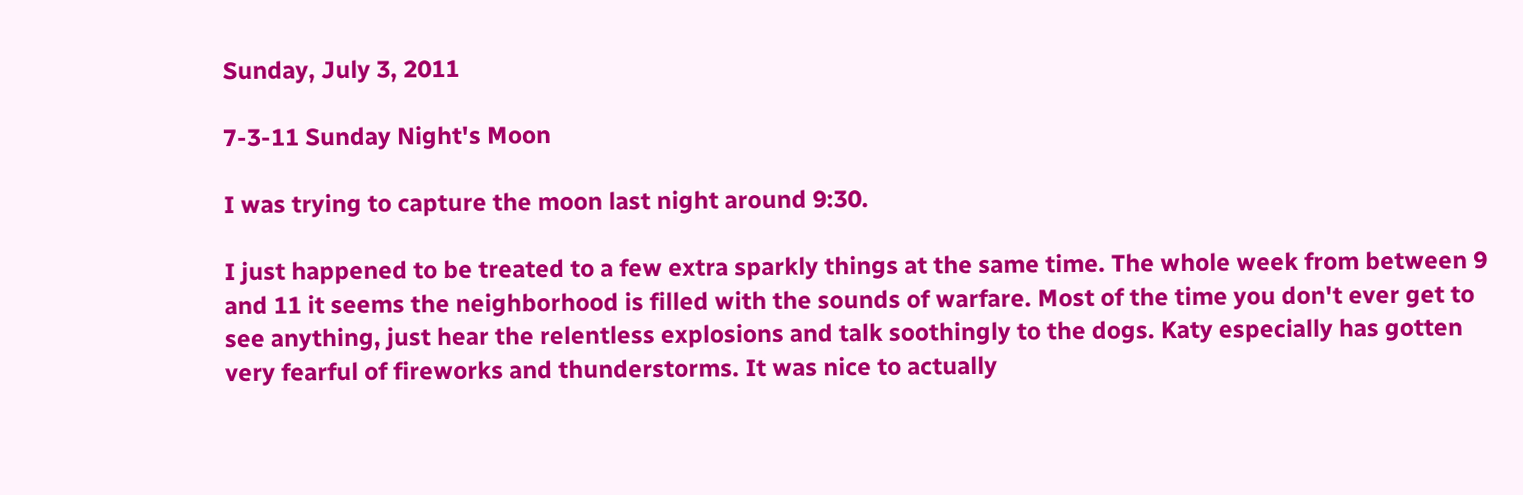Sunday, July 3, 2011

7-3-11 Sunday Night's Moon

I was trying to capture the moon last night around 9:30.

I just happened to be treated to a few extra sparkly things at the same time. The whole week from between 9 and 11 it seems the neighborhood is filled with the sounds of warfare. Most of the time you don't ever get to see anything, just hear the relentless explosions and talk soothingly to the dogs. Katy especially has gotten very fearful of fireworks and thunderstorms. It was nice to actually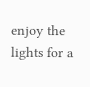enjoy the lights for a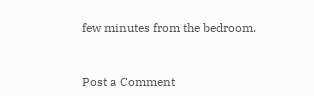few minutes from the bedroom.


Post a Comment